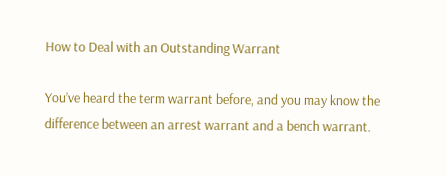How to Deal with an Outstanding Warrant

You’ve heard the term warrant before, and you may know the difference between an arrest warrant and a bench warrant.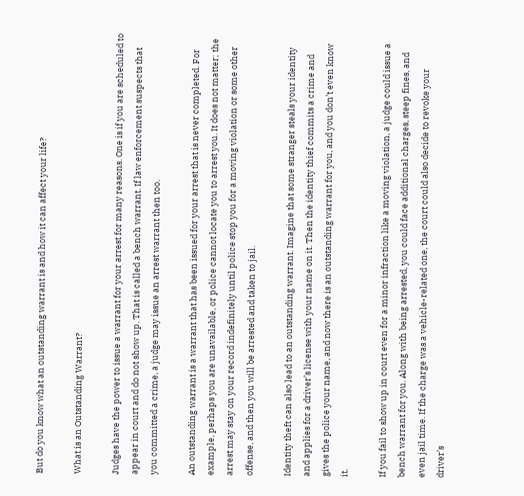But do you know what an outstanding warrant is and how it can affect your life?

What is an Outstanding Warrant?

Judges have the power to issue a warrant for your arrest for many reasons. One is if you are scheduled to appear in court and do not show up. That is called a bench warrant. If law enforcement suspects that you committed a crime, a judge may issue an arrest warrant then too.

An outstanding warrant is a warrant that has been issued for your arrest that is never completed. For example, perhaps you are unavailable, or police cannot locate you to arrest you. It does not matter; the arrest may stay on your record indefinitely until police stop you for a moving violation or some other offense, and then you will be arrested and taken to jail.

Identity theft can also lead to an outstanding warrant. Imagine that some stranger steals your identity and applies for a driver’s license with your name on it. Then the identity thief commits a crime and gives the police your name, and now there is an outstanding warrant for you, and you don’t even know it.

If you fail to show up in court even for a minor infraction like a moving violation, a judge could issue a bench warrant for you. Along with being arrested, you could face additional charges, steep fines, and even jail time. If the charge was a vehicle-related one, the court could also decide to revoke your driver’s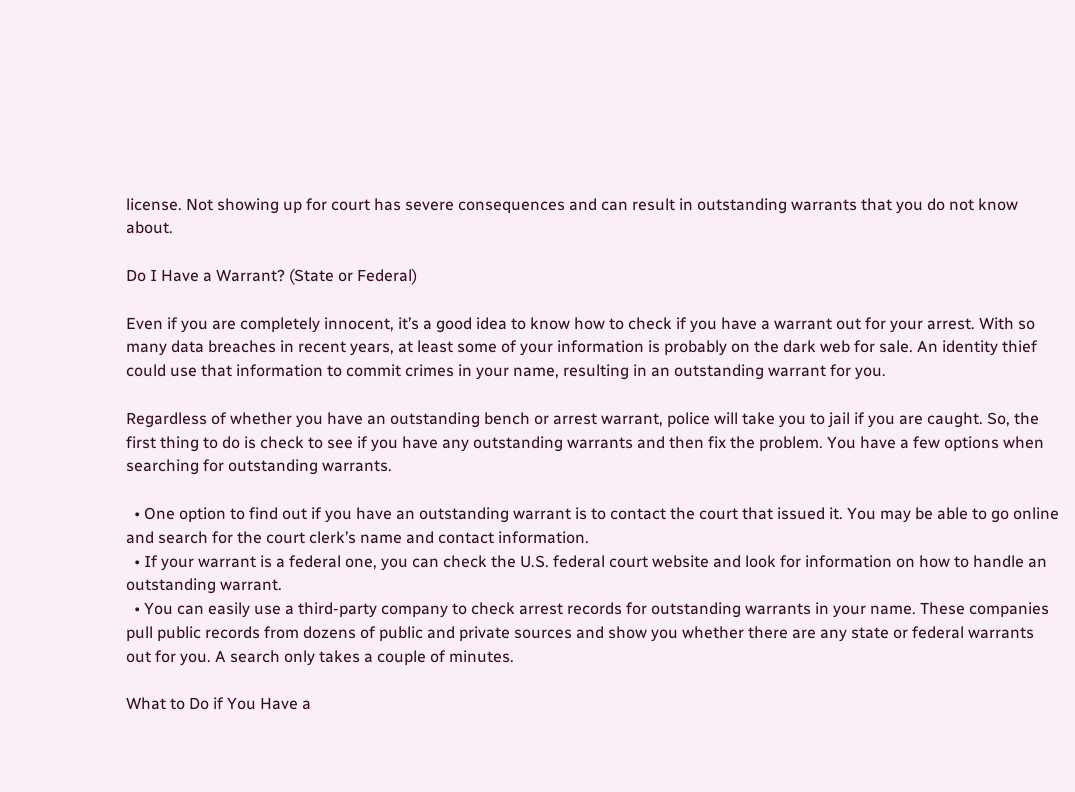license. Not showing up for court has severe consequences and can result in outstanding warrants that you do not know about.

Do I Have a Warrant? (State or Federal)

Even if you are completely innocent, it’s a good idea to know how to check if you have a warrant out for your arrest. With so many data breaches in recent years, at least some of your information is probably on the dark web for sale. An identity thief could use that information to commit crimes in your name, resulting in an outstanding warrant for you.

Regardless of whether you have an outstanding bench or arrest warrant, police will take you to jail if you are caught. So, the first thing to do is check to see if you have any outstanding warrants and then fix the problem. You have a few options when searching for outstanding warrants.

  • One option to find out if you have an outstanding warrant is to contact the court that issued it. You may be able to go online and search for the court clerk’s name and contact information.
  • If your warrant is a federal one, you can check the U.S. federal court website and look for information on how to handle an outstanding warrant.
  • You can easily use a third-party company to check arrest records for outstanding warrants in your name. These companies pull public records from dozens of public and private sources and show you whether there are any state or federal warrants out for you. A search only takes a couple of minutes.

What to Do if You Have a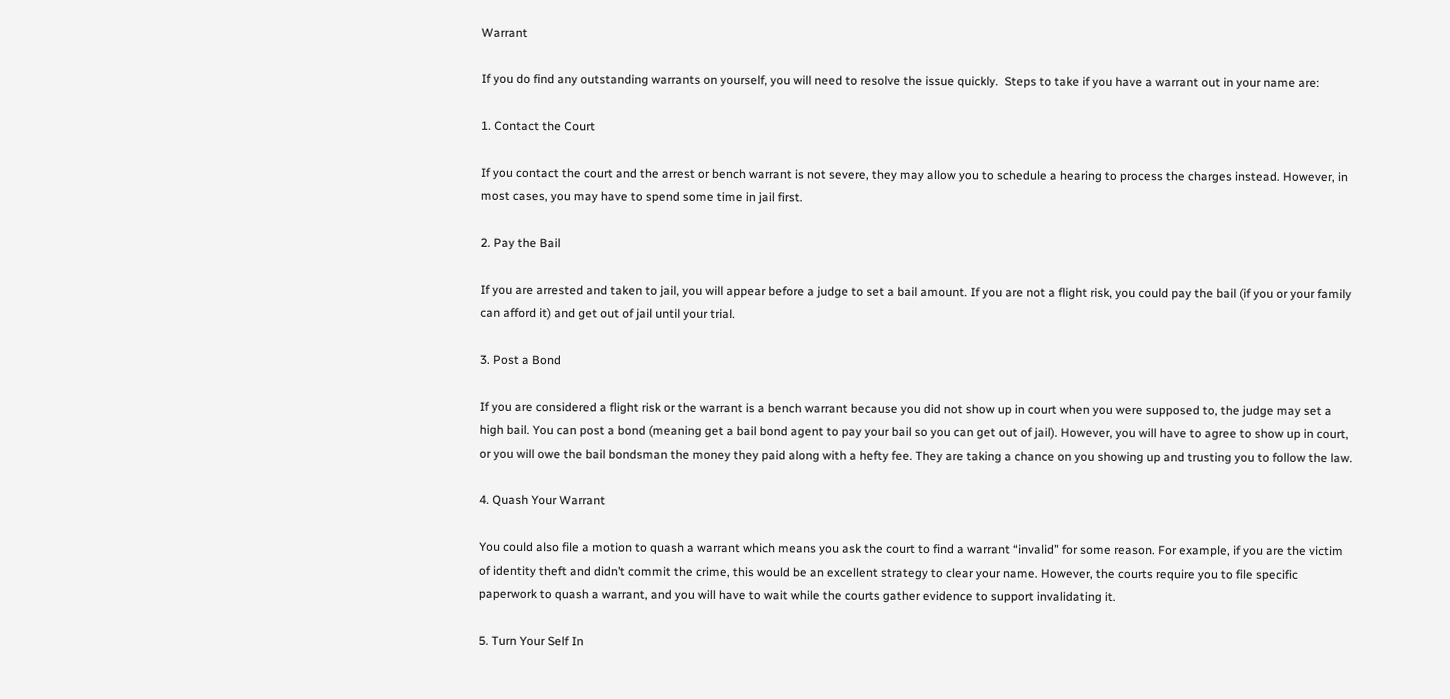Warrant

If you do find any outstanding warrants on yourself, you will need to resolve the issue quickly.  Steps to take if you have a warrant out in your name are:

1. Contact the Court

If you contact the court and the arrest or bench warrant is not severe, they may allow you to schedule a hearing to process the charges instead. However, in most cases, you may have to spend some time in jail first.

2. Pay the Bail

If you are arrested and taken to jail, you will appear before a judge to set a bail amount. If you are not a flight risk, you could pay the bail (if you or your family can afford it) and get out of jail until your trial.

3. Post a Bond

If you are considered a flight risk or the warrant is a bench warrant because you did not show up in court when you were supposed to, the judge may set a high bail. You can post a bond (meaning get a bail bond agent to pay your bail so you can get out of jail). However, you will have to agree to show up in court, or you will owe the bail bondsman the money they paid along with a hefty fee. They are taking a chance on you showing up and trusting you to follow the law.

4. Quash Your Warrant

You could also file a motion to quash a warrant which means you ask the court to find a warrant “invalid” for some reason. For example, if you are the victim of identity theft and didn’t commit the crime, this would be an excellent strategy to clear your name. However, the courts require you to file specific paperwork to quash a warrant, and you will have to wait while the courts gather evidence to support invalidating it.

5. Turn Your Self In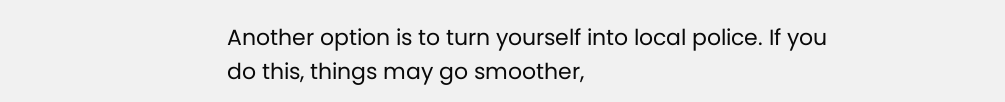Another option is to turn yourself into local police. If you do this, things may go smoother,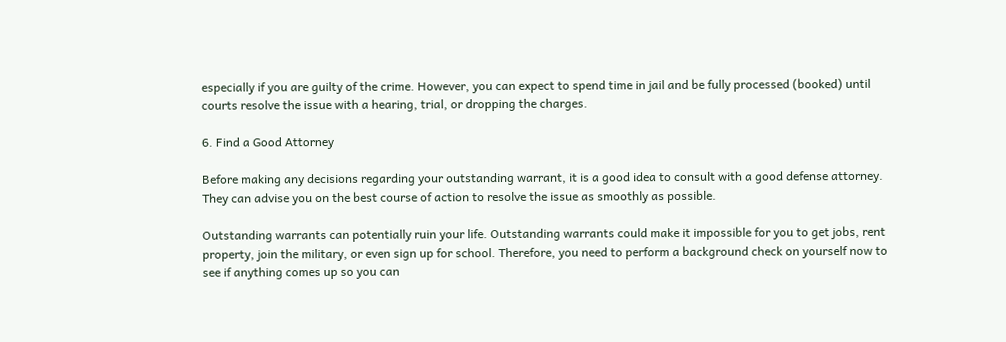especially if you are guilty of the crime. However, you can expect to spend time in jail and be fully processed (booked) until courts resolve the issue with a hearing, trial, or dropping the charges.

6. Find a Good Attorney

Before making any decisions regarding your outstanding warrant, it is a good idea to consult with a good defense attorney. They can advise you on the best course of action to resolve the issue as smoothly as possible.

Outstanding warrants can potentially ruin your life. Outstanding warrants could make it impossible for you to get jobs, rent property, join the military, or even sign up for school. Therefore, you need to perform a background check on yourself now to see if anything comes up so you can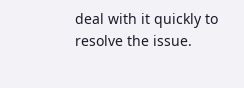deal with it quickly to resolve the issue.